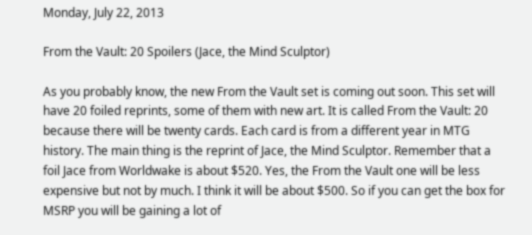Monday, July 22, 2013

From the Vault: 20 Spoilers (Jace, the Mind Sculptor)

As you probably know, the new From the Vault set is coming out soon. This set will have 20 foiled reprints, some of them with new art. It is called From the Vault: 20 because there will be twenty cards. Each card is from a different year in MTG history. The main thing is the reprint of Jace, the Mind Sculptor. Remember that a foil Jace from Worldwake is about $520. Yes, the From the Vault one will be less expensive but not by much. I think it will be about $500. So if you can get the box for MSRP you will be gaining a lot of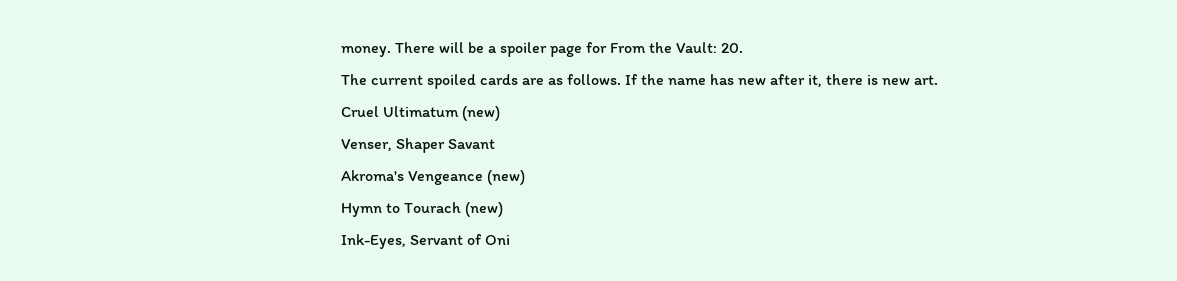money. There will be a spoiler page for From the Vault: 20.
The current spoiled cards are as follows. If the name has new after it, there is new art.
Cruel Ultimatum (new)
Venser, Shaper Savant
Akroma's Vengeance (new)
Hymn to Tourach (new)
Ink-Eyes, Servant of Oni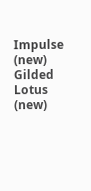Impulse (new)
Gilded Lotus (new)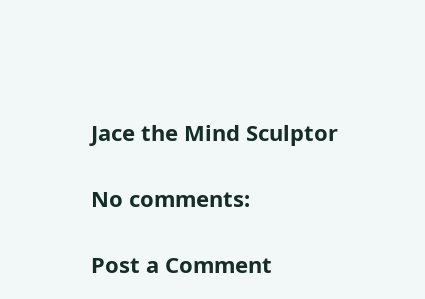Jace the Mind Sculptor

No comments:

Post a Comment